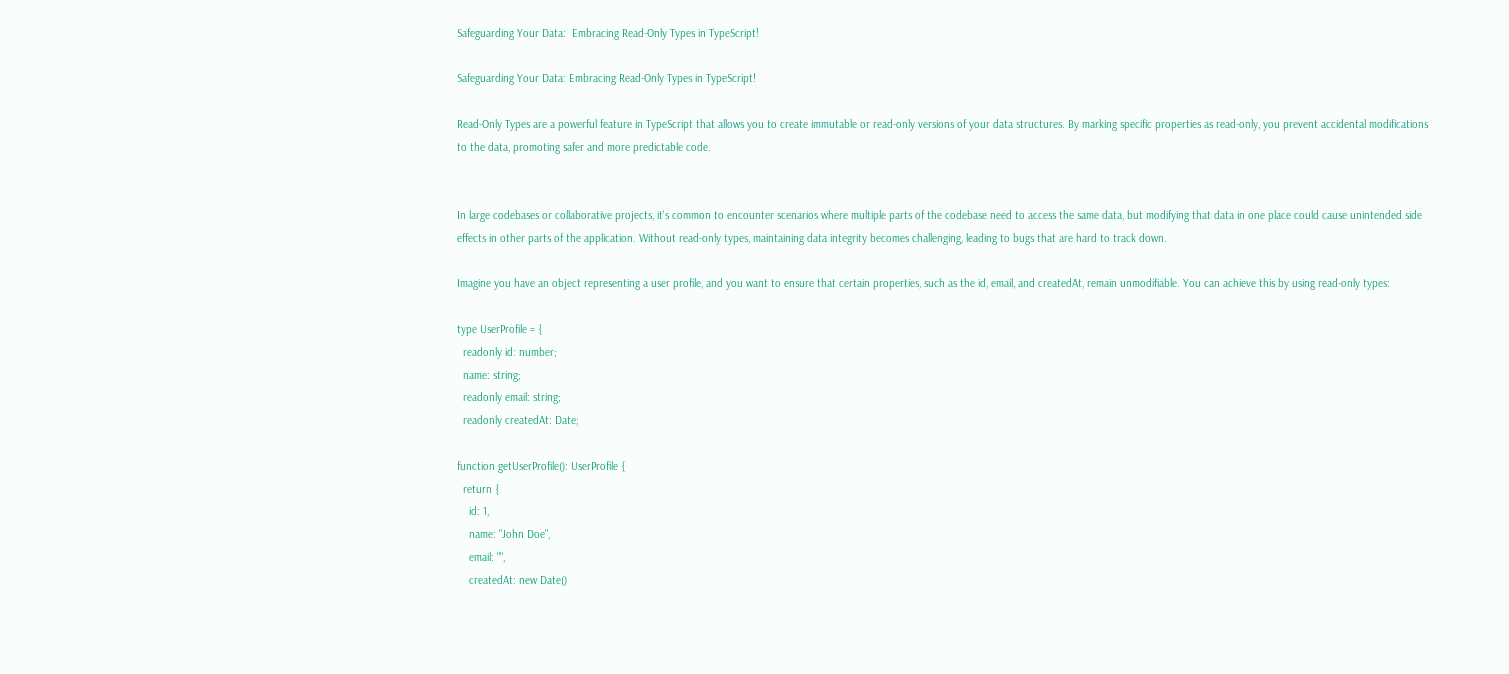Safeguarding Your Data:  Embracing Read-Only Types in TypeScript!

Safeguarding Your Data: Embracing Read-Only Types in TypeScript!

Read-Only Types are a powerful feature in TypeScript that allows you to create immutable or read-only versions of your data structures. By marking specific properties as read-only, you prevent accidental modifications to the data, promoting safer and more predictable code.


In large codebases or collaborative projects, it's common to encounter scenarios where multiple parts of the codebase need to access the same data, but modifying that data in one place could cause unintended side effects in other parts of the application. Without read-only types, maintaining data integrity becomes challenging, leading to bugs that are hard to track down.

Imagine you have an object representing a user profile, and you want to ensure that certain properties, such as the id, email, and createdAt, remain unmodifiable. You can achieve this by using read-only types:

type UserProfile = {
  readonly id: number;
  name: string;
  readonly email: string;
  readonly createdAt: Date;

function getUserProfile(): UserProfile {
  return {
    id: 1,
    name: "John Doe",
    email: "",
    createdAt: new Date()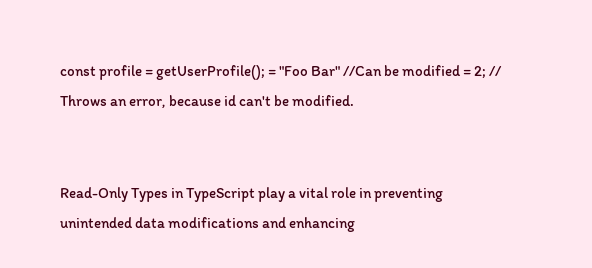const profile = getUserProfile(); = "Foo Bar" //Can be modified = 2; // Throws an error, because id can't be modified.


Read-Only Types in TypeScript play a vital role in preventing unintended data modifications and enhancing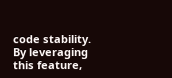code stability. By leveraging this feature,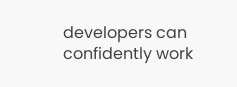developers can confidently work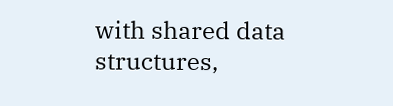with shared data structures,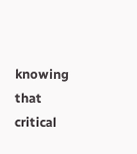knowing that critical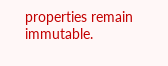properties remain immutable.